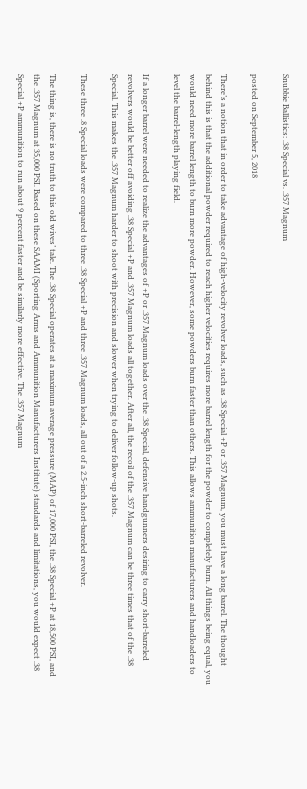Snubbie Ballistics: .38 Special vs. .357 Magnum

posted on September 5, 2018

There’s a notion that in order to take advantage of high-velocity revolver loads, such as .38 Special +P or .357 Magnum, you must have a long barrel. The thought behind this is that the additional powder required to reach higher velocities requires more barrel length for the powder to completely burn. All things being equal, you would need more barrel length to burn more powder. However, some powders burn faster than others. This allows ammunition manufacturers and handloaders to level the barrel-length playing field.

If a longer barrel were needed to realize the advantages of +P or .357 Magnum loads over the .38 Special, defensive handgunners desiring to carry short-barreled revolvers would be better off avoiding .38 Special +P and .357 Magnum loads all together. After all, the recoil of the .357 Magnum can be three times that of the .38 Special. This makes the .357 Magnum harder to shoot with precision and slower when trying to deliver follow-up shots.

These three .8 Special loads were compared to three .38 Special +P and three .357 Magnum loads, all out of a 2.5-inch short-barreled revolver.

The thing is, there is no truth to this old wives’ tale. The .38 Special operates at a maximum average pressure (MAP) of 17,000 PSI, the .38 Special +P at 18,500 PSI, and the .357 Magnum at 35,000 PSI. Based on these SAAMI (Sporting Arms and Ammunition Manufacturers Institute) standards and limitations, you would expect .38 Special +P ammunition to run about 9 percent faster and be similarly more effective. The .357 Magnum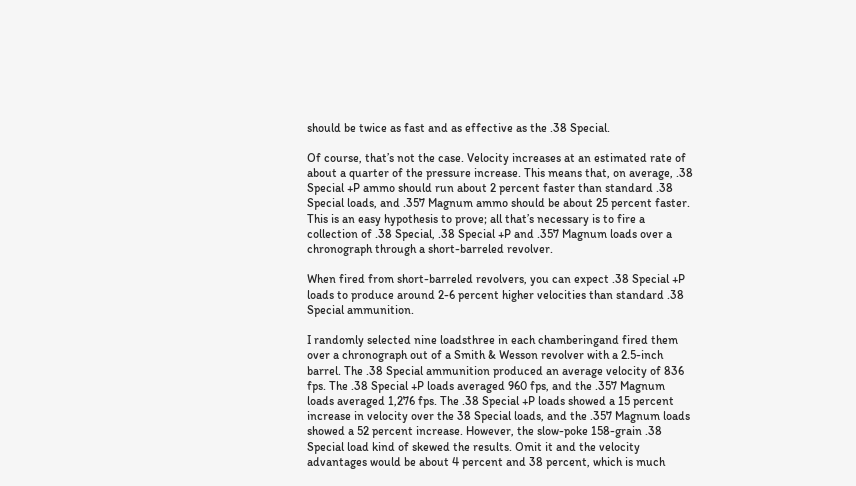should be twice as fast and as effective as the .38 Special.

Of course, that’s not the case. Velocity increases at an estimated rate of about a quarter of the pressure increase. This means that, on average, .38 Special +P ammo should run about 2 percent faster than standard .38 Special loads, and .357 Magnum ammo should be about 25 percent faster. This is an easy hypothesis to prove; all that’s necessary is to fire a collection of .38 Special, .38 Special +P and .357 Magnum loads over a chronograph through a short-barreled revolver.

When fired from short-barreled revolvers, you can expect .38 Special +P loads to produce around 2-6 percent higher velocities than standard .38 Special ammunition.

I randomly selected nine loadsthree in each chamberingand fired them over a chronograph out of a Smith & Wesson revolver with a 2.5-inch barrel. The .38 Special ammunition produced an average velocity of 836 fps. The .38 Special +P loads averaged 960 fps, and the .357 Magnum loads averaged 1,276 fps. The .38 Special +P loads showed a 15 percent increase in velocity over the 38 Special loads, and the .357 Magnum loads showed a 52 percent increase. However, the slow-poke 158-grain .38 Special load kind of skewed the results. Omit it and the velocity advantages would be about 4 percent and 38 percent, which is much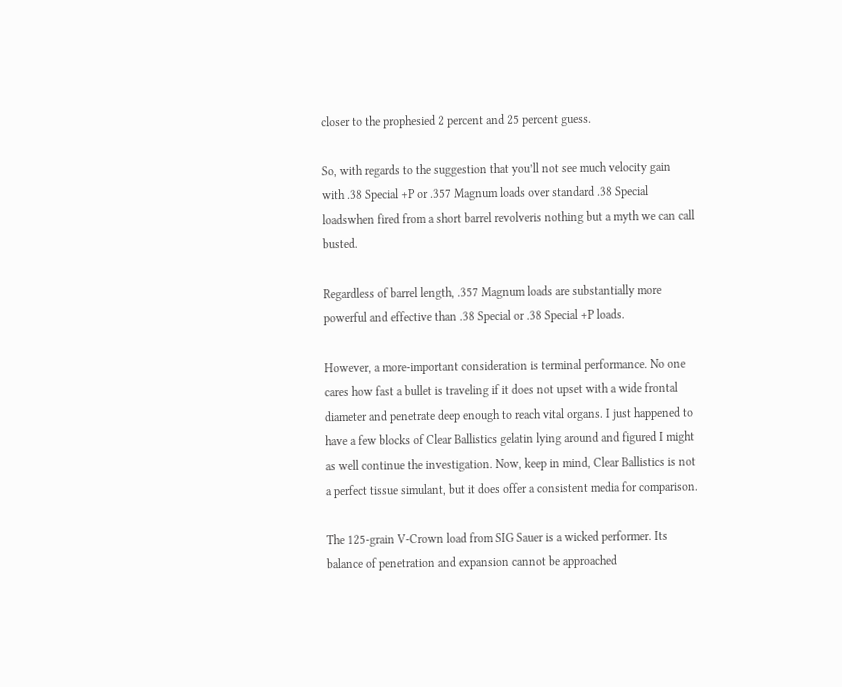closer to the prophesied 2 percent and 25 percent guess.

So, with regards to the suggestion that you’ll not see much velocity gain with .38 Special +P or .357 Magnum loads over standard .38 Special loadswhen fired from a short barrel revolveris nothing but a myth we can call busted.

Regardless of barrel length, .357 Magnum loads are substantially more powerful and effective than .38 Special or .38 Special +P loads.

However, a more-important consideration is terminal performance. No one cares how fast a bullet is traveling if it does not upset with a wide frontal diameter and penetrate deep enough to reach vital organs. I just happened to have a few blocks of Clear Ballistics gelatin lying around and figured I might as well continue the investigation. Now, keep in mind, Clear Ballistics is not a perfect tissue simulant, but it does offer a consistent media for comparison.

The 125-grain V-Crown load from SIG Sauer is a wicked performer. Its balance of penetration and expansion cannot be approached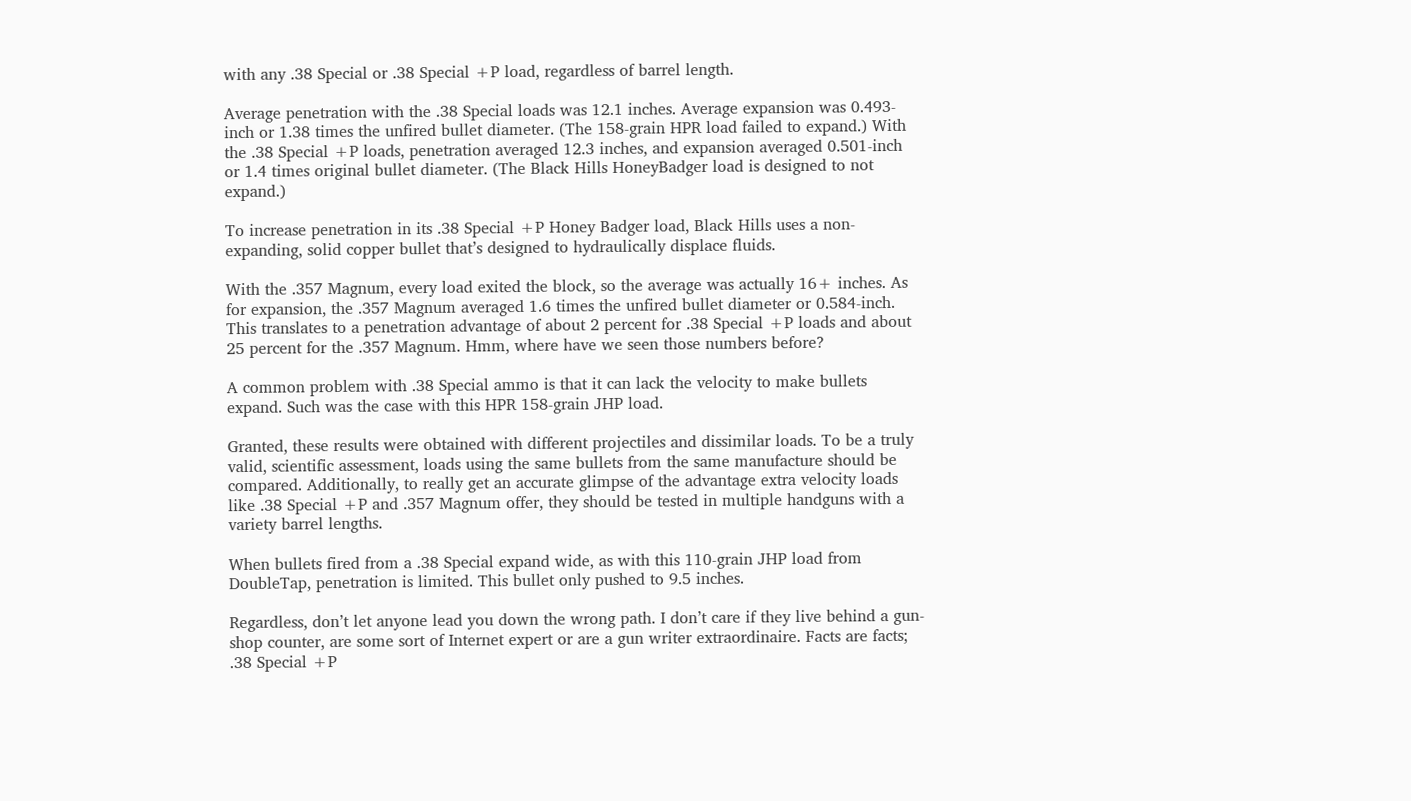with any .38 Special or .38 Special +P load, regardless of barrel length.

Average penetration with the .38 Special loads was 12.1 inches. Average expansion was 0.493-inch or 1.38 times the unfired bullet diameter. (The 158-grain HPR load failed to expand.) With the .38 Special +P loads, penetration averaged 12.3 inches, and expansion averaged 0.501-inch or 1.4 times original bullet diameter. (The Black Hills HoneyBadger load is designed to not expand.)

To increase penetration in its .38 Special +P Honey Badger load, Black Hills uses a non-expanding, solid copper bullet that’s designed to hydraulically displace fluids.

With the .357 Magnum, every load exited the block, so the average was actually 16+ inches. As for expansion, the .357 Magnum averaged 1.6 times the unfired bullet diameter or 0.584-inch. This translates to a penetration advantage of about 2 percent for .38 Special +P loads and about 25 percent for the .357 Magnum. Hmm, where have we seen those numbers before?

A common problem with .38 Special ammo is that it can lack the velocity to make bullets expand. Such was the case with this HPR 158-grain JHP load.

Granted, these results were obtained with different projectiles and dissimilar loads. To be a truly valid, scientific assessment, loads using the same bullets from the same manufacture should be compared. Additionally, to really get an accurate glimpse of the advantage extra velocity loads like .38 Special +P and .357 Magnum offer, they should be tested in multiple handguns with a variety barrel lengths.

When bullets fired from a .38 Special expand wide, as with this 110-grain JHP load from DoubleTap, penetration is limited. This bullet only pushed to 9.5 inches.

Regardless, don’t let anyone lead you down the wrong path. I don’t care if they live behind a gun-shop counter, are some sort of Internet expert or are a gun writer extraordinaire. Facts are facts; .38 Special +P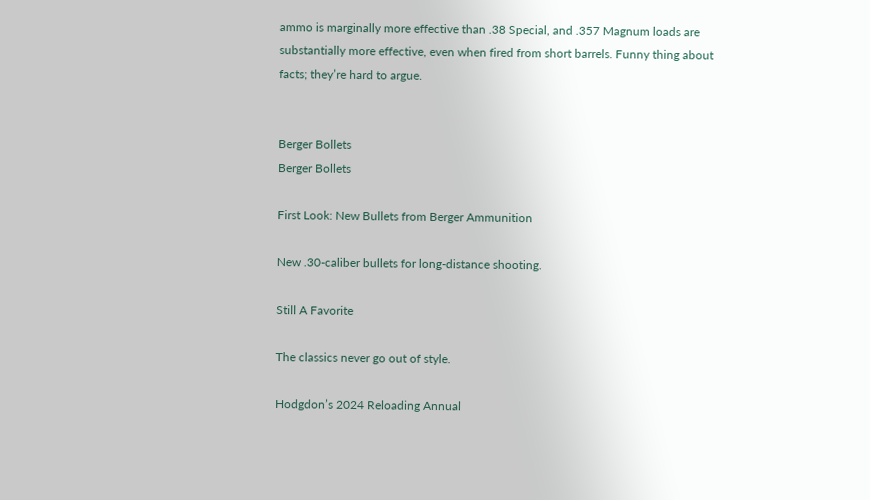ammo is marginally more effective than .38 Special, and .357 Magnum loads are substantially more effective, even when fired from short barrels. Funny thing about facts; they’re hard to argue.


Berger Bollets
Berger Bollets

First Look: New Bullets from Berger Ammunition

New .30-caliber bullets for long-distance shooting.

Still A Favorite

The classics never go out of style.

Hodgdon’s 2024 Reloading Annual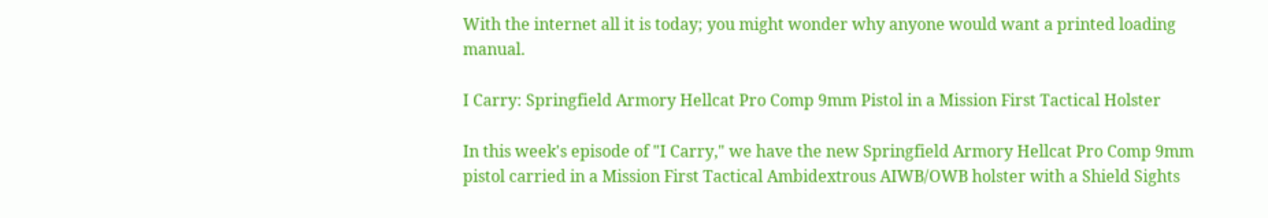With the internet all it is today; you might wonder why anyone would want a printed loading manual.

I Carry: Springfield Armory Hellcat Pro Comp 9mm Pistol in a Mission First Tactical Holster

In this week's episode of "I Carry," we have the new Springfield Armory Hellcat Pro Comp 9mm pistol carried in a Mission First Tactical Ambidextrous AIWB/OWB holster with a Shield Sights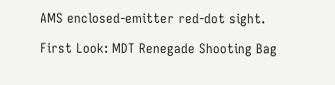AMS enclosed-emitter red-dot sight.

First Look: MDT Renegade Shooting Bag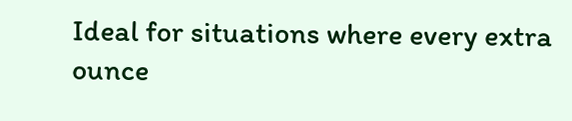Ideal for situations where every extra ounce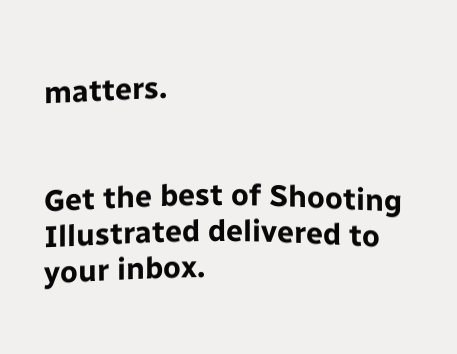matters.


Get the best of Shooting Illustrated delivered to your inbox.